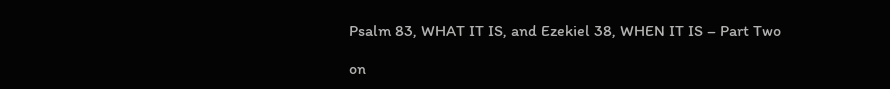Psalm 83, WHAT IT IS, and Ezekiel 38, WHEN IT IS – Part Two

on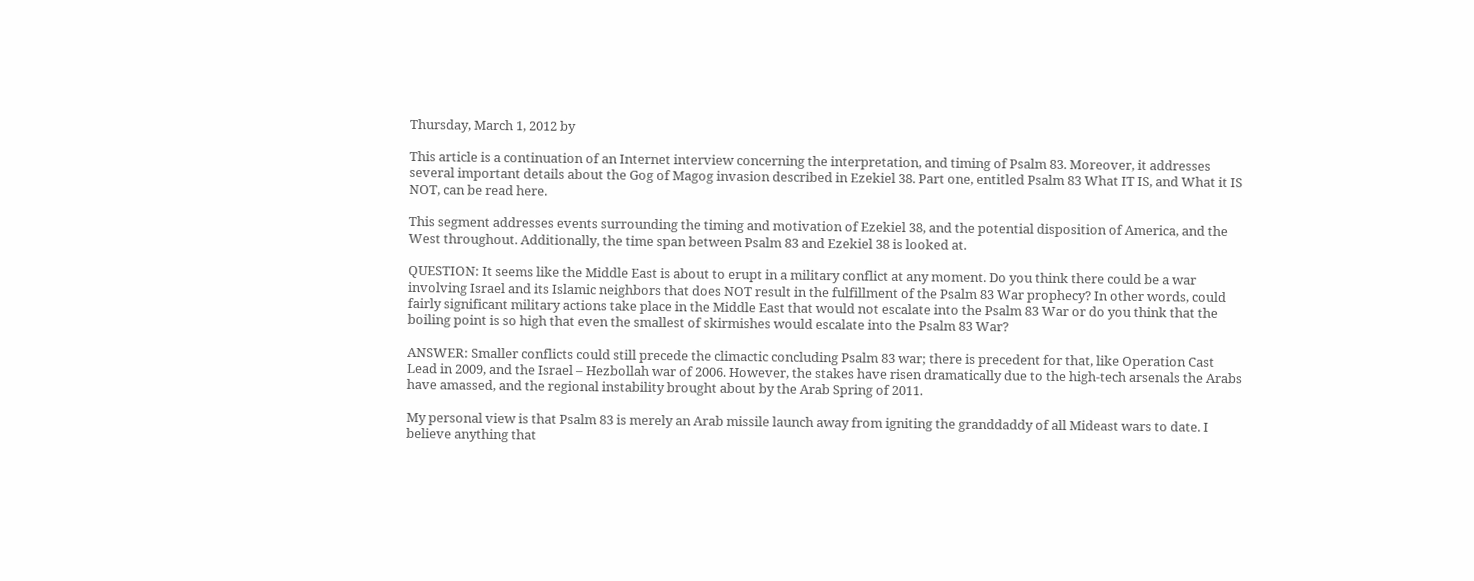Thursday, March 1, 2012 by

This article is a continuation of an Internet interview concerning the interpretation, and timing of Psalm 83. Moreover, it addresses several important details about the Gog of Magog invasion described in Ezekiel 38. Part one, entitled Psalm 83 What IT IS, and What it IS NOT, can be read here.

This segment addresses events surrounding the timing and motivation of Ezekiel 38, and the potential disposition of America, and the West throughout. Additionally, the time span between Psalm 83 and Ezekiel 38 is looked at.

QUESTION: It seems like the Middle East is about to erupt in a military conflict at any moment. Do you think there could be a war involving Israel and its Islamic neighbors that does NOT result in the fulfillment of the Psalm 83 War prophecy? In other words, could fairly significant military actions take place in the Middle East that would not escalate into the Psalm 83 War or do you think that the boiling point is so high that even the smallest of skirmishes would escalate into the Psalm 83 War?

ANSWER: Smaller conflicts could still precede the climactic concluding Psalm 83 war; there is precedent for that, like Operation Cast Lead in 2009, and the Israel – Hezbollah war of 2006. However, the stakes have risen dramatically due to the high-tech arsenals the Arabs have amassed, and the regional instability brought about by the Arab Spring of 2011.

My personal view is that Psalm 83 is merely an Arab missile launch away from igniting the granddaddy of all Mideast wars to date. I believe anything that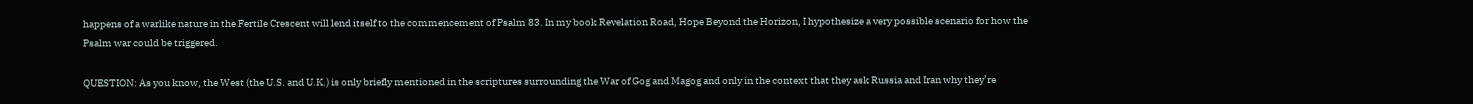happens of a warlike nature in the Fertile Crescent will lend itself to the commencement of Psalm 83. In my book Revelation Road, Hope Beyond the Horizon, I hypothesize a very possible scenario for how the Psalm war could be triggered.

QUESTION: As you know, the West (the U.S. and U.K.) is only briefly mentioned in the scriptures surrounding the War of Gog and Magog and only in the context that they ask Russia and Iran why they’re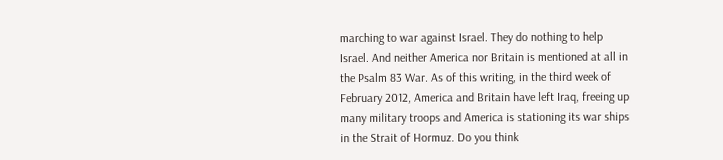marching to war against Israel. They do nothing to help Israel. And neither America nor Britain is mentioned at all in the Psalm 83 War. As of this writing, in the third week of February 2012, America and Britain have left Iraq, freeing up many military troops and America is stationing its war ships in the Strait of Hormuz. Do you think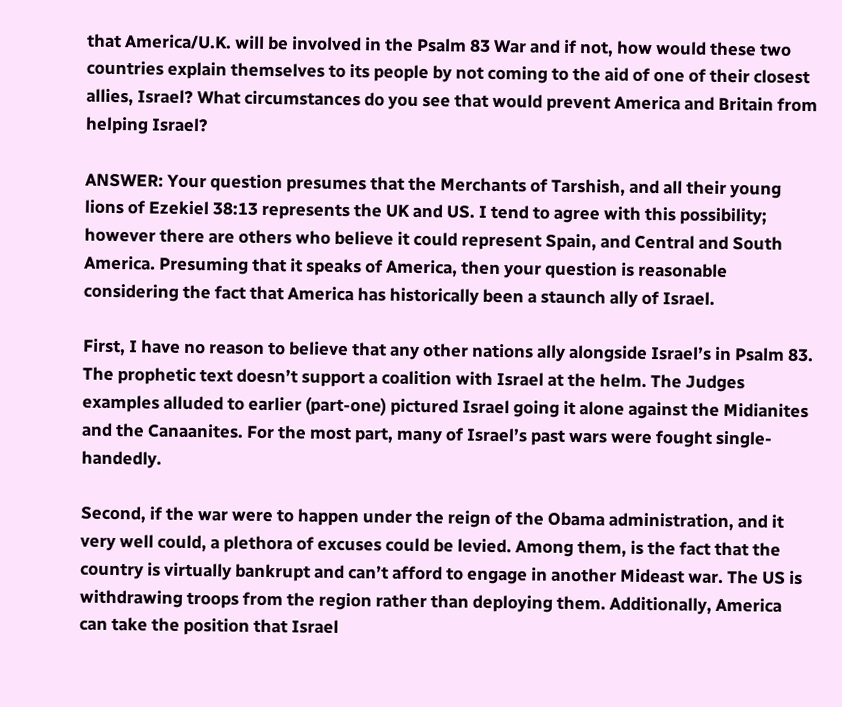that America/U.K. will be involved in the Psalm 83 War and if not, how would these two countries explain themselves to its people by not coming to the aid of one of their closest allies, Israel? What circumstances do you see that would prevent America and Britain from helping Israel?

ANSWER: Your question presumes that the Merchants of Tarshish, and all their young lions of Ezekiel 38:13 represents the UK and US. I tend to agree with this possibility; however there are others who believe it could represent Spain, and Central and South America. Presuming that it speaks of America, then your question is reasonable considering the fact that America has historically been a staunch ally of Israel.

First, I have no reason to believe that any other nations ally alongside Israel’s in Psalm 83. The prophetic text doesn’t support a coalition with Israel at the helm. The Judges examples alluded to earlier (part-one) pictured Israel going it alone against the Midianites and the Canaanites. For the most part, many of Israel’s past wars were fought single-handedly.

Second, if the war were to happen under the reign of the Obama administration, and it very well could, a plethora of excuses could be levied. Among them, is the fact that the country is virtually bankrupt and can’t afford to engage in another Mideast war. The US is withdrawing troops from the region rather than deploying them. Additionally, America can take the position that Israel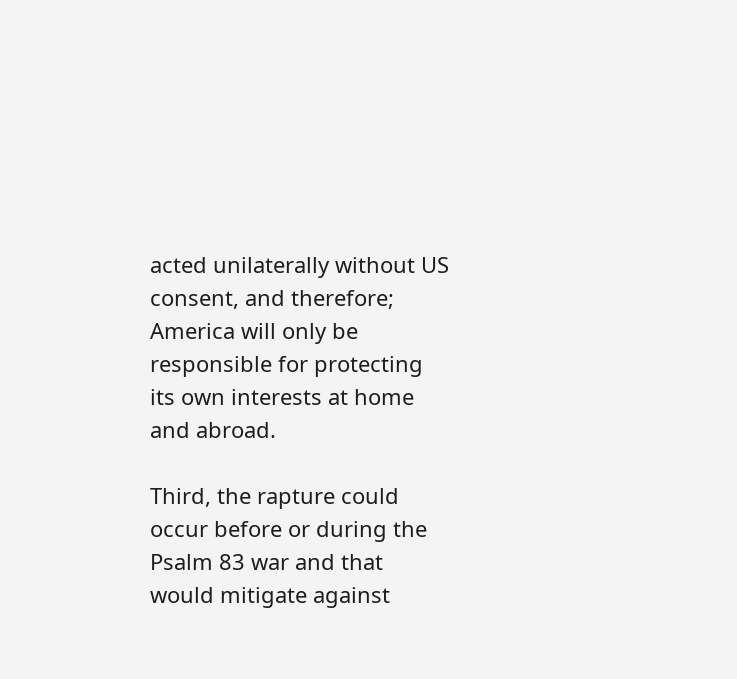acted unilaterally without US consent, and therefore; America will only be responsible for protecting its own interests at home and abroad.

Third, the rapture could occur before or during the Psalm 83 war and that would mitigate against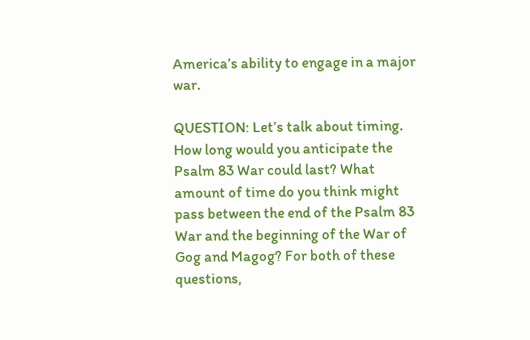America’s ability to engage in a major war.

QUESTION: Let’s talk about timing. How long would you anticipate the Psalm 83 War could last? What amount of time do you think might pass between the end of the Psalm 83 War and the beginning of the War of Gog and Magog? For both of these questions,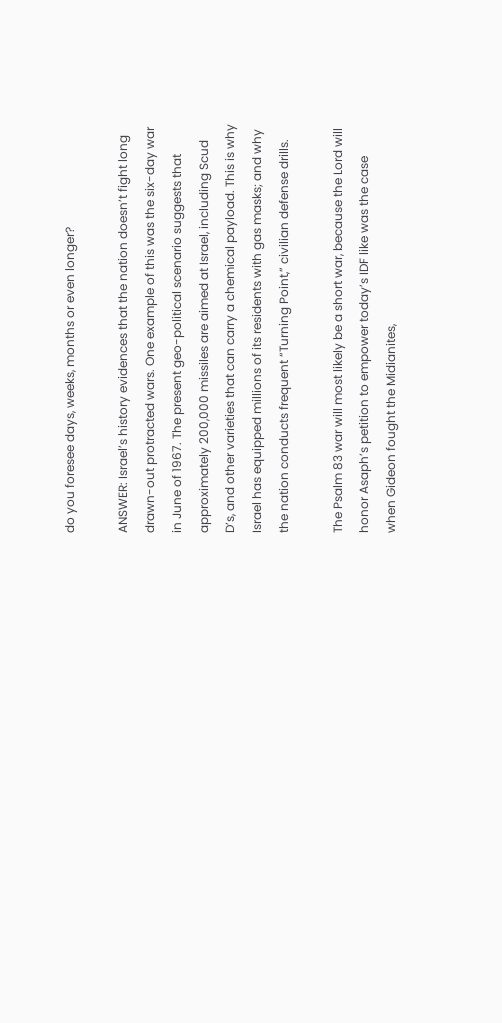do you foresee days, weeks, months or even longer?

ANSWER: Israel’s history evidences that the nation doesn’t fight long drawn-out protracted wars. One example of this was the six-day war in June of 1967. The present geo-political scenario suggests that approximately 200,000 missiles are aimed at Israel, including Scud D’s, and other varieties that can carry a chemical payload. This is why Israel has equipped millions of its residents with gas masks; and why the nation conducts frequent “Turning Point,” civilian defense drills.

The Psalm 83 war will most likely be a short war, because the Lord will honor Asaph’s petition to empower today’s IDF like was the case when Gideon fought the Midianites,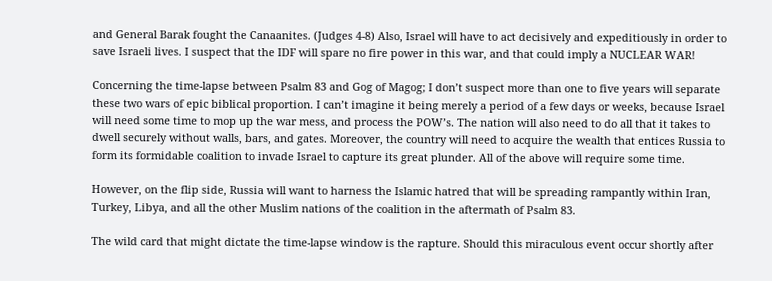and General Barak fought the Canaanites. (Judges 4-8) Also, Israel will have to act decisively and expeditiously in order to save Israeli lives. I suspect that the IDF will spare no fire power in this war, and that could imply a NUCLEAR WAR!

Concerning the time-lapse between Psalm 83 and Gog of Magog; I don’t suspect more than one to five years will separate these two wars of epic biblical proportion. I can’t imagine it being merely a period of a few days or weeks, because Israel will need some time to mop up the war mess, and process the POW’s. The nation will also need to do all that it takes to dwell securely without walls, bars, and gates. Moreover, the country will need to acquire the wealth that entices Russia to form its formidable coalition to invade Israel to capture its great plunder. All of the above will require some time.

However, on the flip side, Russia will want to harness the Islamic hatred that will be spreading rampantly within Iran, Turkey, Libya, and all the other Muslim nations of the coalition in the aftermath of Psalm 83.

The wild card that might dictate the time-lapse window is the rapture. Should this miraculous event occur shortly after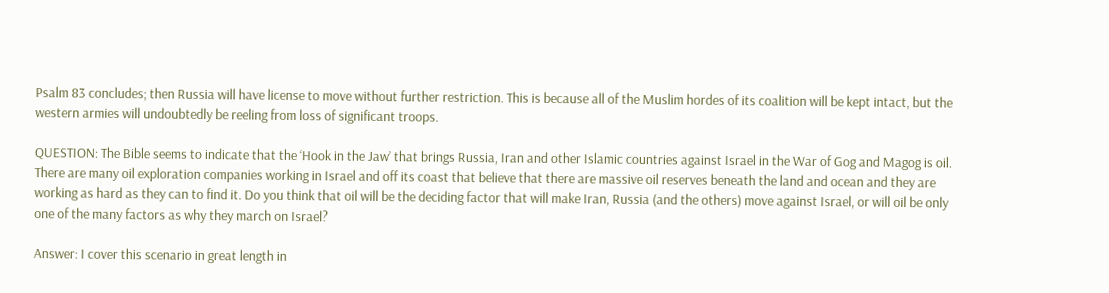Psalm 83 concludes; then Russia will have license to move without further restriction. This is because all of the Muslim hordes of its coalition will be kept intact, but the western armies will undoubtedly be reeling from loss of significant troops.

QUESTION: The Bible seems to indicate that the ‘Hook in the Jaw’ that brings Russia, Iran and other Islamic countries against Israel in the War of Gog and Magog is oil. There are many oil exploration companies working in Israel and off its coast that believe that there are massive oil reserves beneath the land and ocean and they are working as hard as they can to find it. Do you think that oil will be the deciding factor that will make Iran, Russia (and the others) move against Israel, or will oil be only one of the many factors as why they march on Israel?

Answer: I cover this scenario in great length in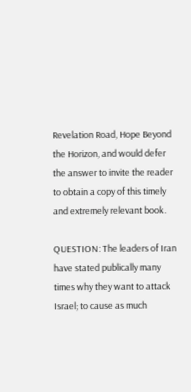Revelation Road, Hope Beyond the Horizon, and would defer the answer to invite the reader to obtain a copy of this timely and extremely relevant book.

QUESTION: The leaders of Iran have stated publically many times why they want to attack Israel; to cause as much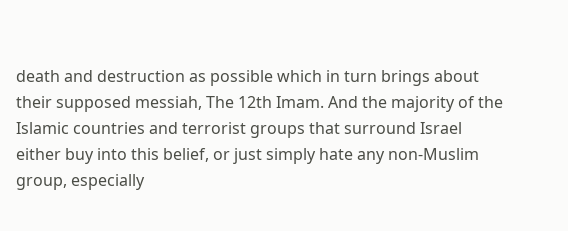death and destruction as possible which in turn brings about their supposed messiah, The 12th Imam. And the majority of the Islamic countries and terrorist groups that surround Israel either buy into this belief, or just simply hate any non-Muslim group, especially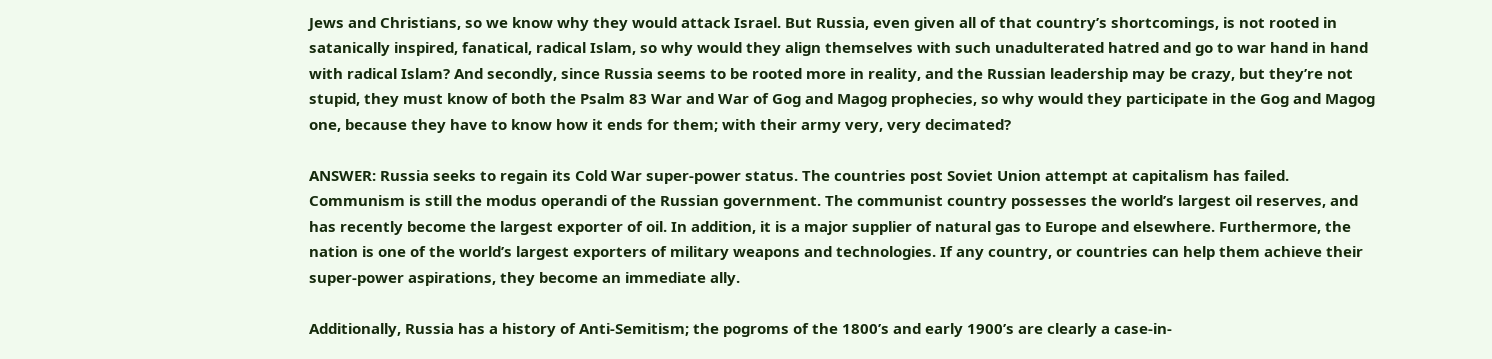Jews and Christians, so we know why they would attack Israel. But Russia, even given all of that country’s shortcomings, is not rooted in satanically inspired, fanatical, radical Islam, so why would they align themselves with such unadulterated hatred and go to war hand in hand with radical Islam? And secondly, since Russia seems to be rooted more in reality, and the Russian leadership may be crazy, but they’re not stupid, they must know of both the Psalm 83 War and War of Gog and Magog prophecies, so why would they participate in the Gog and Magog one, because they have to know how it ends for them; with their army very, very decimated?

ANSWER: Russia seeks to regain its Cold War super-power status. The countries post Soviet Union attempt at capitalism has failed. Communism is still the modus operandi of the Russian government. The communist country possesses the world’s largest oil reserves, and has recently become the largest exporter of oil. In addition, it is a major supplier of natural gas to Europe and elsewhere. Furthermore, the nation is one of the world’s largest exporters of military weapons and technologies. If any country, or countries can help them achieve their super-power aspirations, they become an immediate ally.

Additionally, Russia has a history of Anti-Semitism; the pogroms of the 1800’s and early 1900’s are clearly a case-in-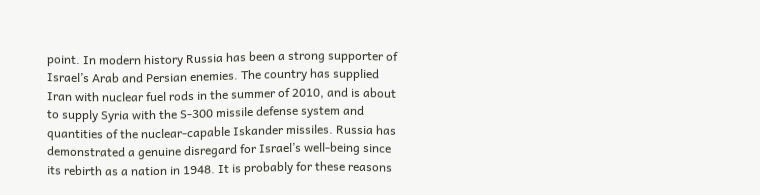point. In modern history Russia has been a strong supporter of Israel’s Arab and Persian enemies. The country has supplied Iran with nuclear fuel rods in the summer of 2010, and is about to supply Syria with the S-300 missile defense system and quantities of the nuclear-capable Iskander missiles. Russia has demonstrated a genuine disregard for Israel’s well-being since its rebirth as a nation in 1948. It is probably for these reasons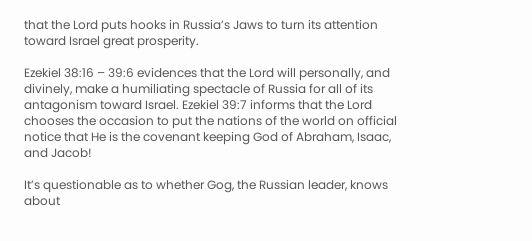that the Lord puts hooks in Russia’s Jaws to turn its attention toward Israel great prosperity.

Ezekiel 38:16 – 39:6 evidences that the Lord will personally, and divinely, make a humiliating spectacle of Russia for all of its antagonism toward Israel. Ezekiel 39:7 informs that the Lord chooses the occasion to put the nations of the world on official notice that He is the covenant keeping God of Abraham, Isaac, and Jacob!

It’s questionable as to whether Gog, the Russian leader, knows about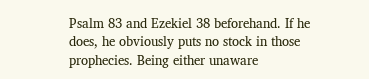Psalm 83 and Ezekiel 38 beforehand. If he does, he obviously puts no stock in those prophecies. Being either unaware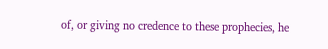of, or giving no credence to these prophecies, he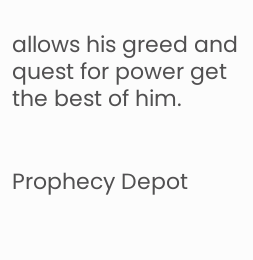allows his greed and quest for power get the best of him.


Prophecy Depot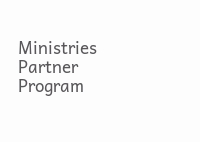Ministries Partner Program